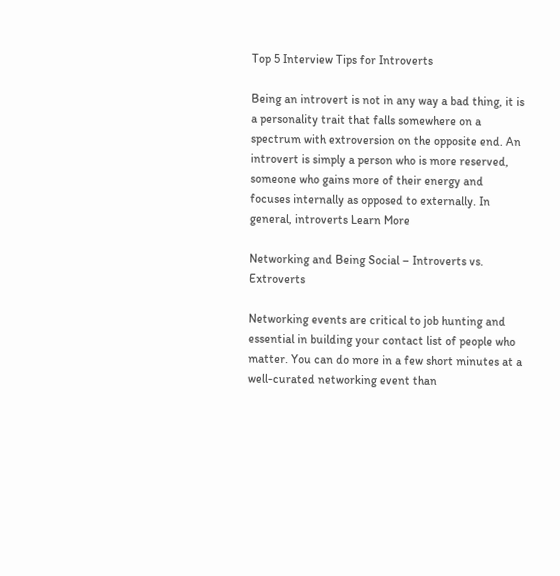Top 5 Interview Tips for Introverts

Being an introvert is not in any way a bad thing, it is a personality trait that falls somewhere on a spectrum with extroversion on the opposite end. An introvert is simply a person who is more reserved, someone who gains more of their energy and focuses internally as opposed to externally. In general, introverts Learn More

Networking and Being Social – Introverts vs. Extroverts

Networking events are critical to job hunting and essential in building your contact list of people who matter. You can do more in a few short minutes at a well-curated networking event than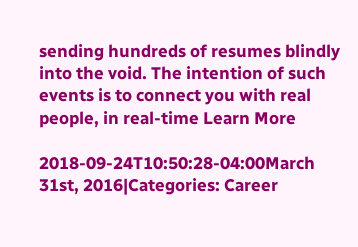sending hundreds of resumes blindly into the void. The intention of such events is to connect you with real people, in real-time Learn More

2018-09-24T10:50:28-04:00March 31st, 2016|Categories: Career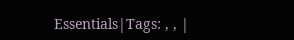Essentials|Tags: , , |